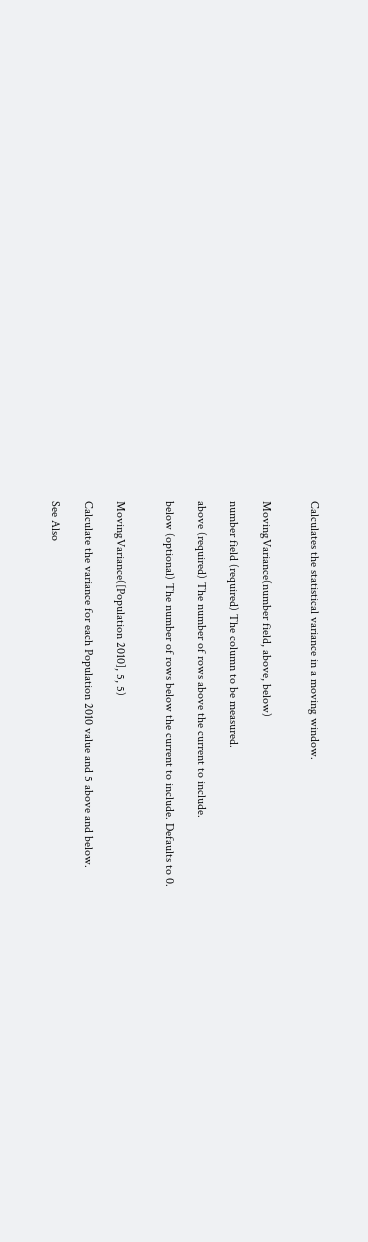Calculates the statistical variance in a moving window.


MovingVariance(number field, above, below)

number field (required) The column to be measured.

above (required) The number of rows above the current to include.

below (optional) The number of rows below the current to include. Defaults to 0.


MovingVariance([Population 2010], 5, 5)

Calculate the variance for each Population 2010 value and 5 above and below.

See Also